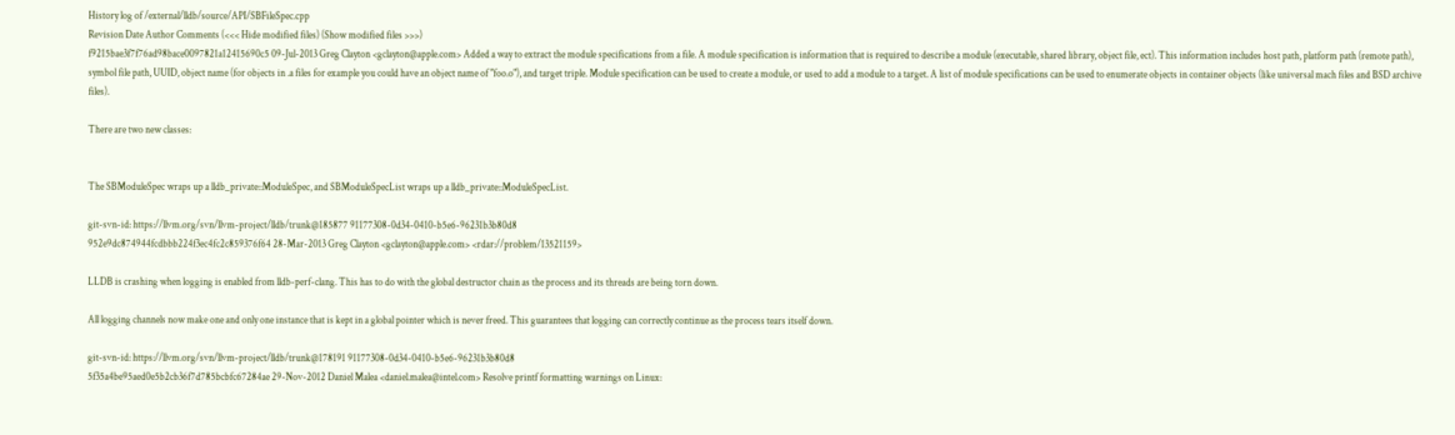History log of /external/lldb/source/API/SBFileSpec.cpp
Revision Date Author Comments (<<< Hide modified files) (Show modified files >>>)
f9215bae3f7f76ad98bace0097821a12415690c5 09-Jul-2013 Greg Clayton <gclayton@apple.com> Added a way to extract the module specifications from a file. A module specification is information that is required to describe a module (executable, shared library, object file, ect). This information includes host path, platform path (remote path), symbol file path, UUID, object name (for objects in .a files for example you could have an object name of "foo.o"), and target triple. Module specification can be used to create a module, or used to add a module to a target. A list of module specifications can be used to enumerate objects in container objects (like universal mach files and BSD archive files).

There are two new classes:


The SBModuleSpec wraps up a lldb_private::ModuleSpec, and SBModuleSpecList wraps up a lldb_private::ModuleSpecList.

git-svn-id: https://llvm.org/svn/llvm-project/lldb/trunk@185877 91177308-0d34-0410-b5e6-96231b3b80d8
952e9dc874944fcdbbb224f3ec4fc2c859376f64 28-Mar-2013 Greg Clayton <gclayton@apple.com> <rdar://problem/13521159>

LLDB is crashing when logging is enabled from lldb-perf-clang. This has to do with the global destructor chain as the process and its threads are being torn down.

All logging channels now make one and only one instance that is kept in a global pointer which is never freed. This guarantees that logging can correctly continue as the process tears itself down.

git-svn-id: https://llvm.org/svn/llvm-project/lldb/trunk@178191 91177308-0d34-0410-b5e6-96231b3b80d8
5f35a4be95aed0e5b2cb36f7d785bcbfc67284ae 29-Nov-2012 Daniel Malea <daniel.malea@intel.com> Resolve printf formatting warnings on Linux: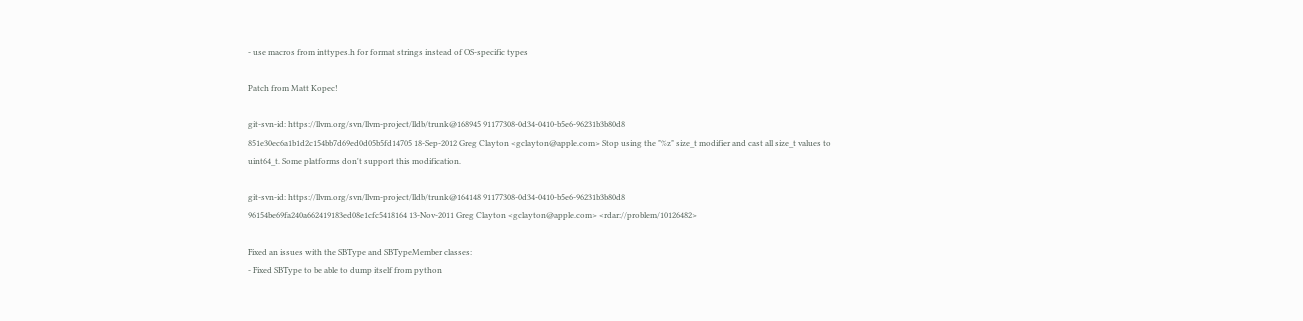- use macros from inttypes.h for format strings instead of OS-specific types

Patch from Matt Kopec!

git-svn-id: https://llvm.org/svn/llvm-project/lldb/trunk@168945 91177308-0d34-0410-b5e6-96231b3b80d8
851e30ec6a1b1d2c154bb7d69ed0d05b5fd14705 18-Sep-2012 Greg Clayton <gclayton@apple.com> Stop using the "%z" size_t modifier and cast all size_t values to uint64_t. Some platforms don't support this modification.

git-svn-id: https://llvm.org/svn/llvm-project/lldb/trunk@164148 91177308-0d34-0410-b5e6-96231b3b80d8
96154be69fa240a662419183ed08e1cfc5418164 13-Nov-2011 Greg Clayton <gclayton@apple.com> <rdar://problem/10126482>

Fixed an issues with the SBType and SBTypeMember classes:
- Fixed SBType to be able to dump itself from python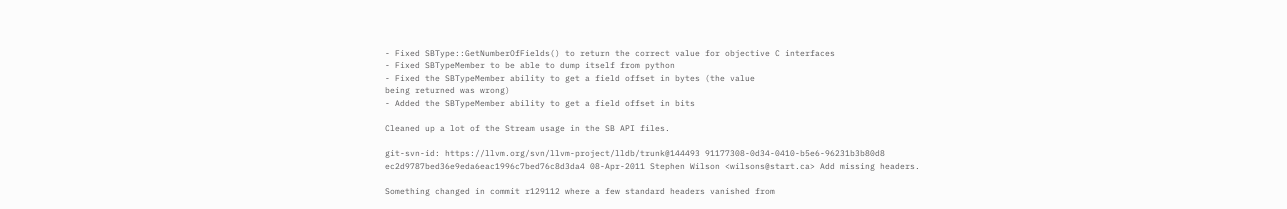- Fixed SBType::GetNumberOfFields() to return the correct value for objective C interfaces
- Fixed SBTypeMember to be able to dump itself from python
- Fixed the SBTypeMember ability to get a field offset in bytes (the value
being returned was wrong)
- Added the SBTypeMember ability to get a field offset in bits

Cleaned up a lot of the Stream usage in the SB API files.

git-svn-id: https://llvm.org/svn/llvm-project/lldb/trunk@144493 91177308-0d34-0410-b5e6-96231b3b80d8
ec2d9787bed36e9eda6eac1996c7bed76c8d3da4 08-Apr-2011 Stephen Wilson <wilsons@start.ca> Add missing headers.

Something changed in commit r129112 where a few standard headers vanished from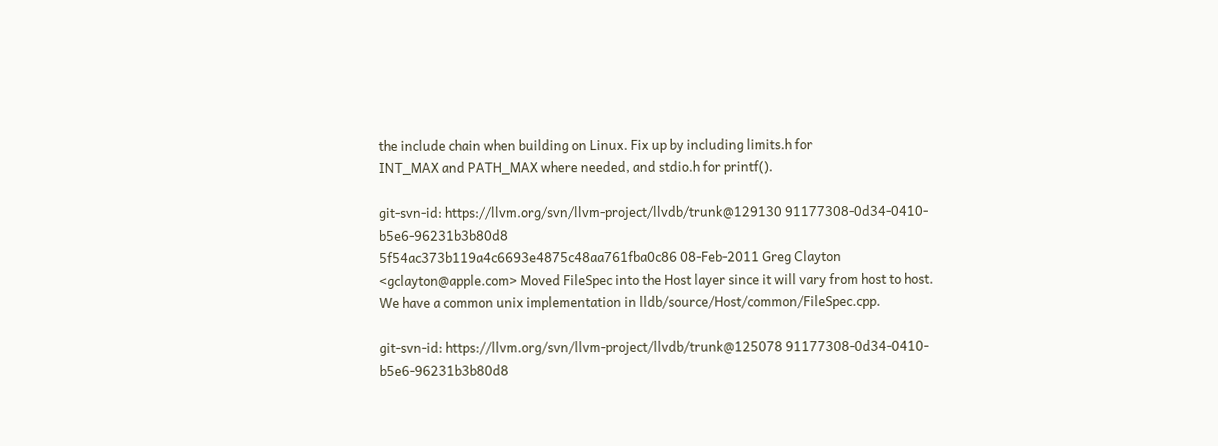the include chain when building on Linux. Fix up by including limits.h for
INT_MAX and PATH_MAX where needed, and stdio.h for printf().

git-svn-id: https://llvm.org/svn/llvm-project/llvdb/trunk@129130 91177308-0d34-0410-b5e6-96231b3b80d8
5f54ac373b119a4c6693e4875c48aa761fba0c86 08-Feb-2011 Greg Clayton <gclayton@apple.com> Moved FileSpec into the Host layer since it will vary from host to host.
We have a common unix implementation in lldb/source/Host/common/FileSpec.cpp.

git-svn-id: https://llvm.org/svn/llvm-project/llvdb/trunk@125078 91177308-0d34-0410-b5e6-96231b3b80d8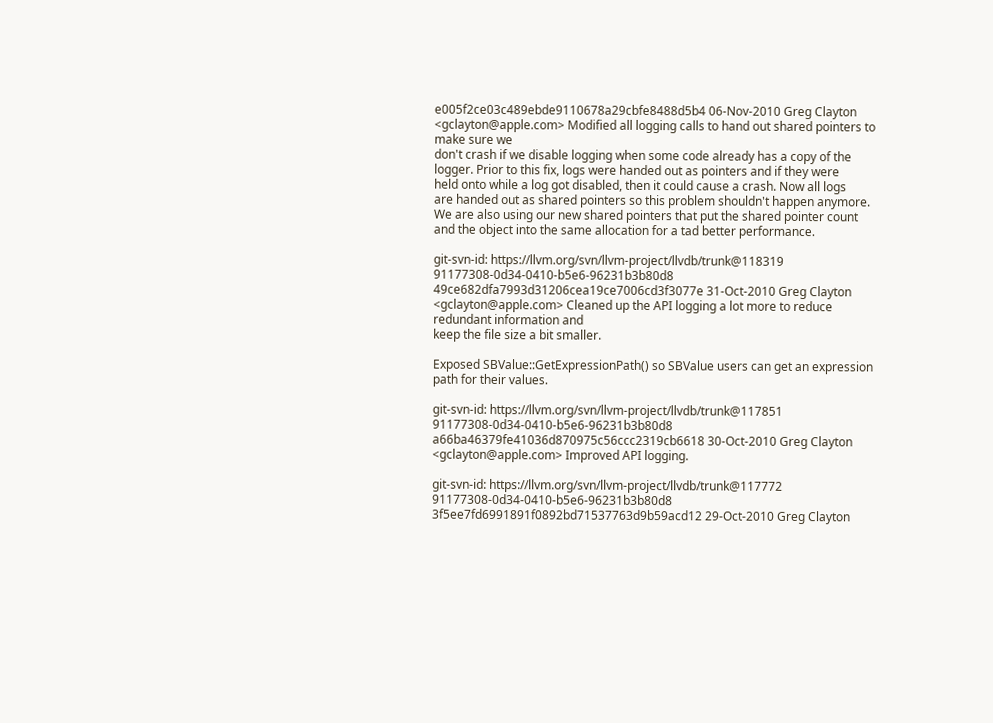e005f2ce03c489ebde9110678a29cbfe8488d5b4 06-Nov-2010 Greg Clayton <gclayton@apple.com> Modified all logging calls to hand out shared pointers to make sure we
don't crash if we disable logging when some code already has a copy of the
logger. Prior to this fix, logs were handed out as pointers and if they were
held onto while a log got disabled, then it could cause a crash. Now all logs
are handed out as shared pointers so this problem shouldn't happen anymore.
We are also using our new shared pointers that put the shared pointer count
and the object into the same allocation for a tad better performance.

git-svn-id: https://llvm.org/svn/llvm-project/llvdb/trunk@118319 91177308-0d34-0410-b5e6-96231b3b80d8
49ce682dfa7993d31206cea19ce7006cd3f3077e 31-Oct-2010 Greg Clayton <gclayton@apple.com> Cleaned up the API logging a lot more to reduce redundant information and
keep the file size a bit smaller.

Exposed SBValue::GetExpressionPath() so SBValue users can get an expression
path for their values.

git-svn-id: https://llvm.org/svn/llvm-project/llvdb/trunk@117851 91177308-0d34-0410-b5e6-96231b3b80d8
a66ba46379fe41036d870975c56ccc2319cb6618 30-Oct-2010 Greg Clayton <gclayton@apple.com> Improved API logging.

git-svn-id: https://llvm.org/svn/llvm-project/llvdb/trunk@117772 91177308-0d34-0410-b5e6-96231b3b80d8
3f5ee7fd6991891f0892bd71537763d9b59acd12 29-Oct-2010 Greg Clayton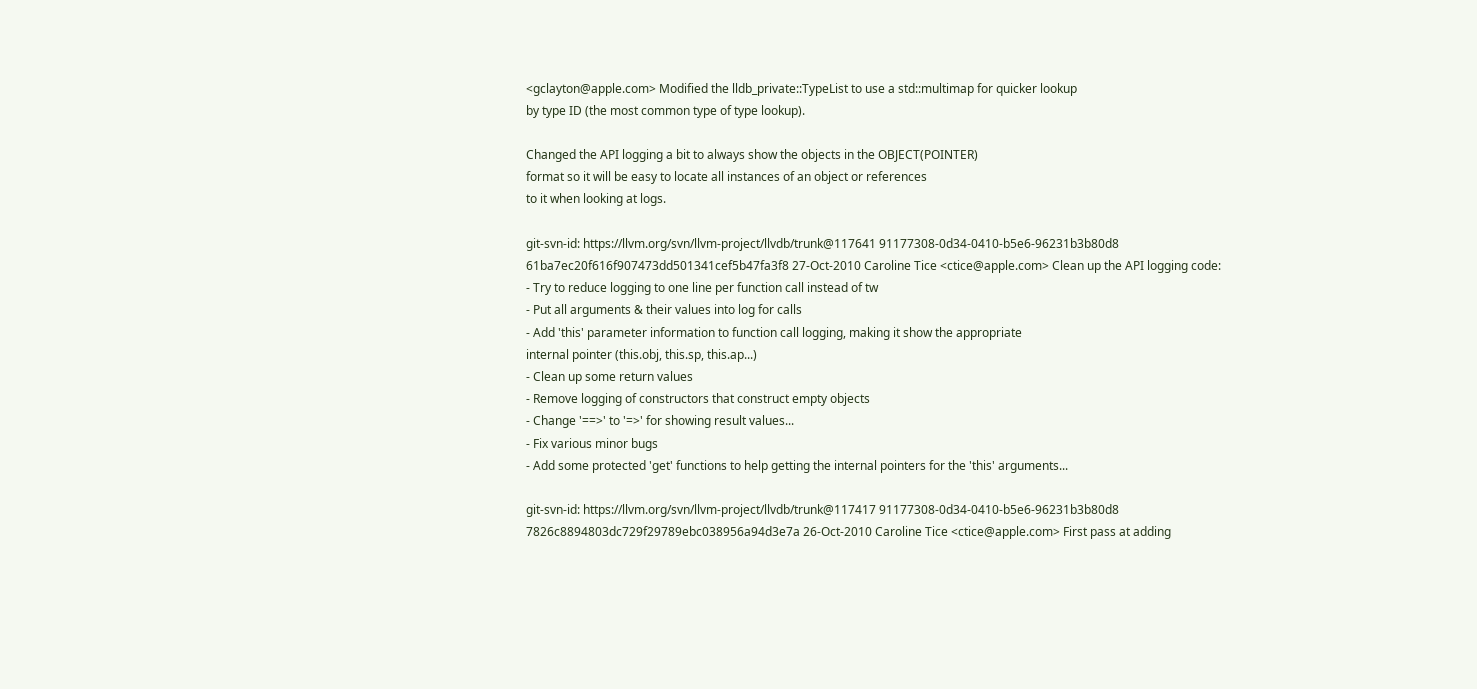<gclayton@apple.com> Modified the lldb_private::TypeList to use a std::multimap for quicker lookup
by type ID (the most common type of type lookup).

Changed the API logging a bit to always show the objects in the OBJECT(POINTER)
format so it will be easy to locate all instances of an object or references
to it when looking at logs.

git-svn-id: https://llvm.org/svn/llvm-project/llvdb/trunk@117641 91177308-0d34-0410-b5e6-96231b3b80d8
61ba7ec20f616f907473dd501341cef5b47fa3f8 27-Oct-2010 Caroline Tice <ctice@apple.com> Clean up the API logging code:
- Try to reduce logging to one line per function call instead of tw
- Put all arguments & their values into log for calls
- Add 'this' parameter information to function call logging, making it show the appropriate
internal pointer (this.obj, this.sp, this.ap...)
- Clean up some return values
- Remove logging of constructors that construct empty objects
- Change '==>' to '=>' for showing result values...
- Fix various minor bugs
- Add some protected 'get' functions to help getting the internal pointers for the 'this' arguments...

git-svn-id: https://llvm.org/svn/llvm-project/llvdb/trunk@117417 91177308-0d34-0410-b5e6-96231b3b80d8
7826c8894803dc729f29789ebc038956a94d3e7a 26-Oct-2010 Caroline Tice <ctice@apple.com> First pass at adding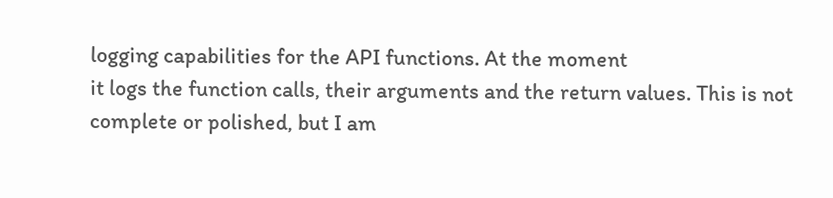logging capabilities for the API functions. At the moment
it logs the function calls, their arguments and the return values. This is not
complete or polished, but I am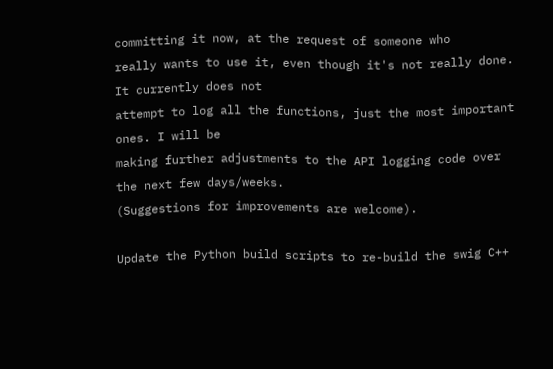committing it now, at the request of someone who
really wants to use it, even though it's not really done. It currently does not
attempt to log all the functions, just the most important ones. I will be
making further adjustments to the API logging code over the next few days/weeks.
(Suggestions for improvements are welcome).

Update the Python build scripts to re-build the swig C++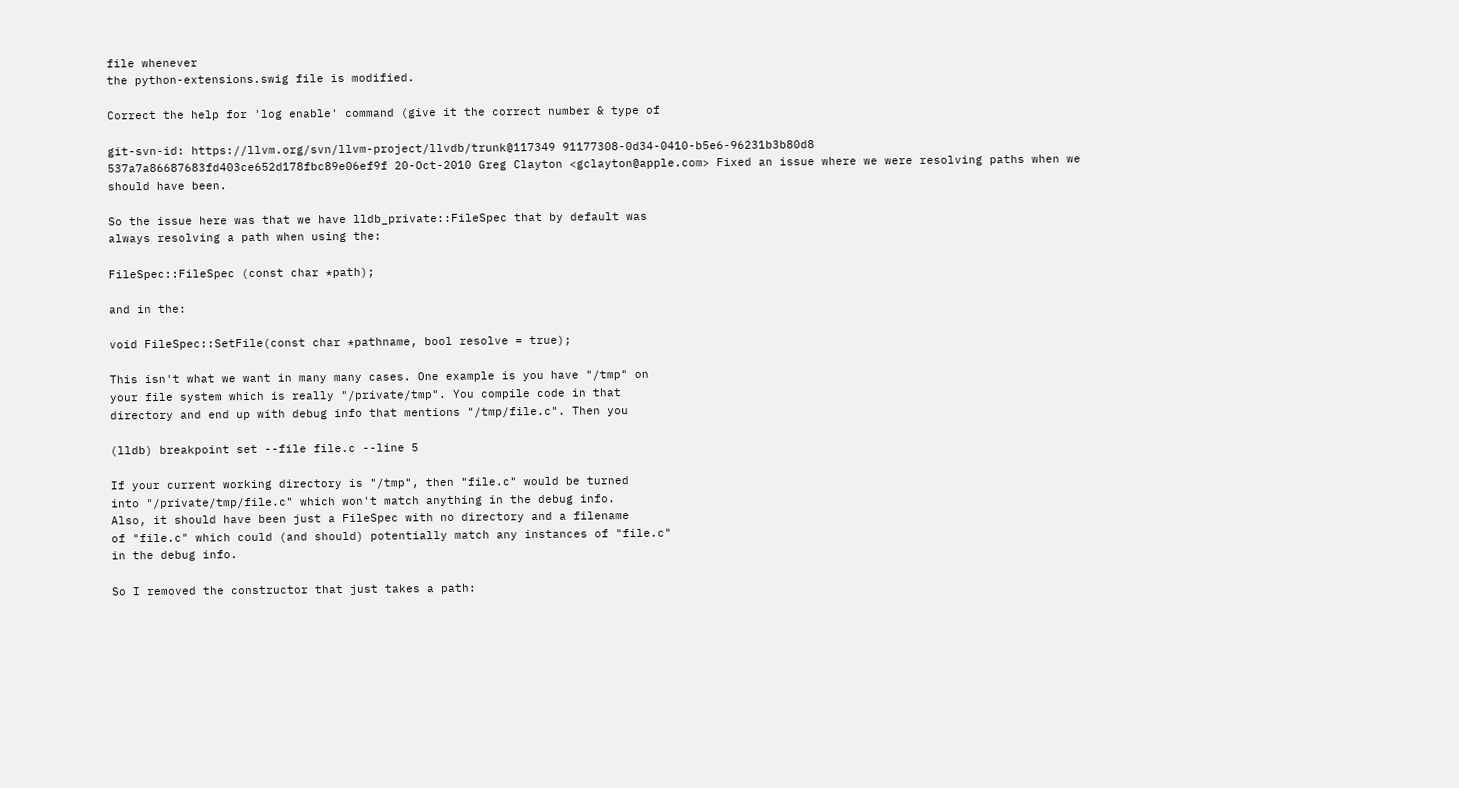file whenever
the python-extensions.swig file is modified.

Correct the help for 'log enable' command (give it the correct number & type of

git-svn-id: https://llvm.org/svn/llvm-project/llvdb/trunk@117349 91177308-0d34-0410-b5e6-96231b3b80d8
537a7a86687683fd403ce652d178fbc89e06ef9f 20-Oct-2010 Greg Clayton <gclayton@apple.com> Fixed an issue where we were resolving paths when we should have been.

So the issue here was that we have lldb_private::FileSpec that by default was
always resolving a path when using the:

FileSpec::FileSpec (const char *path);

and in the:

void FileSpec::SetFile(const char *pathname, bool resolve = true);

This isn't what we want in many many cases. One example is you have "/tmp" on
your file system which is really "/private/tmp". You compile code in that
directory and end up with debug info that mentions "/tmp/file.c". Then you

(lldb) breakpoint set --file file.c --line 5

If your current working directory is "/tmp", then "file.c" would be turned
into "/private/tmp/file.c" which won't match anything in the debug info.
Also, it should have been just a FileSpec with no directory and a filename
of "file.c" which could (and should) potentially match any instances of "file.c"
in the debug info.

So I removed the constructor that just takes a path: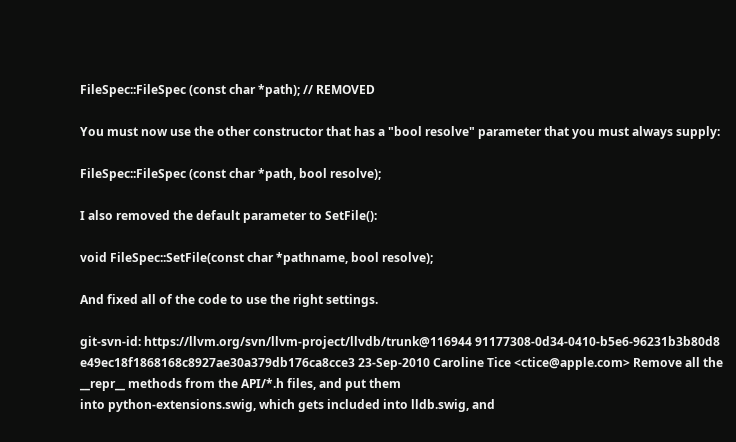FileSpec::FileSpec (const char *path); // REMOVED

You must now use the other constructor that has a "bool resolve" parameter that you must always supply:

FileSpec::FileSpec (const char *path, bool resolve);

I also removed the default parameter to SetFile():

void FileSpec::SetFile(const char *pathname, bool resolve);

And fixed all of the code to use the right settings.

git-svn-id: https://llvm.org/svn/llvm-project/llvdb/trunk@116944 91177308-0d34-0410-b5e6-96231b3b80d8
e49ec18f1868168c8927ae30a379db176ca8cce3 23-Sep-2010 Caroline Tice <ctice@apple.com> Remove all the __repr__ methods from the API/*.h files, and put them
into python-extensions.swig, which gets included into lldb.swig, and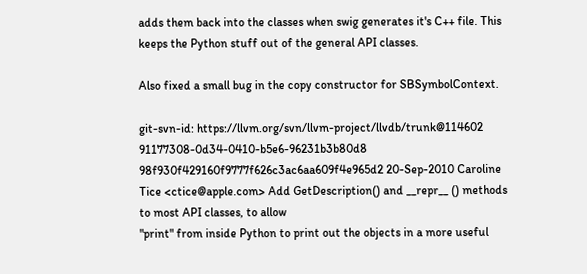adds them back into the classes when swig generates it's C++ file. This
keeps the Python stuff out of the general API classes.

Also fixed a small bug in the copy constructor for SBSymbolContext.

git-svn-id: https://llvm.org/svn/llvm-project/llvdb/trunk@114602 91177308-0d34-0410-b5e6-96231b3b80d8
98f930f429160f9777f626c3ac6aa609f4e965d2 20-Sep-2010 Caroline Tice <ctice@apple.com> Add GetDescription() and __repr__ () methods to most API classes, to allow
"print" from inside Python to print out the objects in a more useful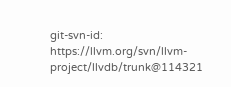git-svn-id: https://llvm.org/svn/llvm-project/llvdb/trunk@114321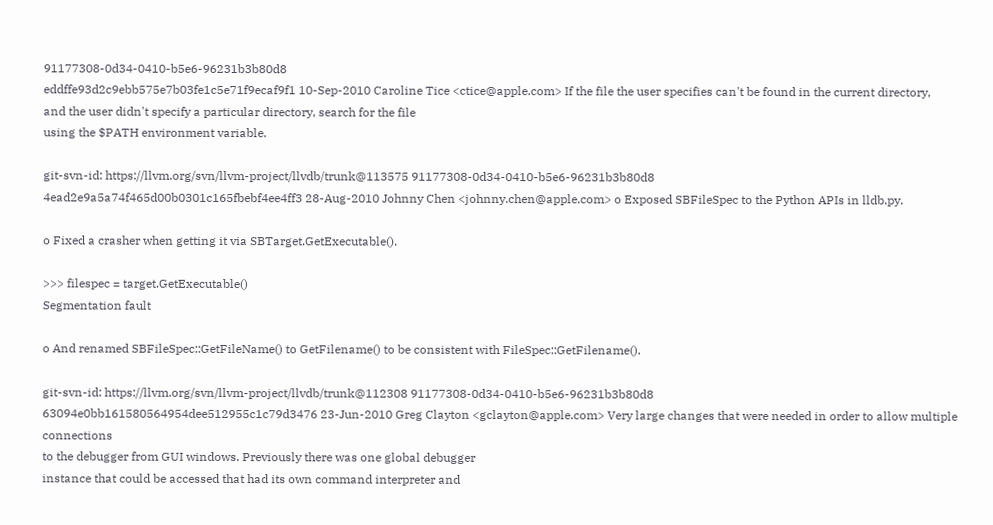91177308-0d34-0410-b5e6-96231b3b80d8
eddffe93d2c9ebb575e7b03fe1c5e71f9ecaf9f1 10-Sep-2010 Caroline Tice <ctice@apple.com> If the file the user specifies can't be found in the current directory,
and the user didn't specify a particular directory, search for the file
using the $PATH environment variable.

git-svn-id: https://llvm.org/svn/llvm-project/llvdb/trunk@113575 91177308-0d34-0410-b5e6-96231b3b80d8
4ead2e9a5a74f465d00b0301c165fbebf4ee4ff3 28-Aug-2010 Johnny Chen <johnny.chen@apple.com> o Exposed SBFileSpec to the Python APIs in lldb.py.

o Fixed a crasher when getting it via SBTarget.GetExecutable().

>>> filespec = target.GetExecutable()
Segmentation fault

o And renamed SBFileSpec::GetFileName() to GetFilename() to be consistent with FileSpec::GetFilename().

git-svn-id: https://llvm.org/svn/llvm-project/llvdb/trunk@112308 91177308-0d34-0410-b5e6-96231b3b80d8
63094e0bb161580564954dee512955c1c79d3476 23-Jun-2010 Greg Clayton <gclayton@apple.com> Very large changes that were needed in order to allow multiple connections
to the debugger from GUI windows. Previously there was one global debugger
instance that could be accessed that had its own command interpreter and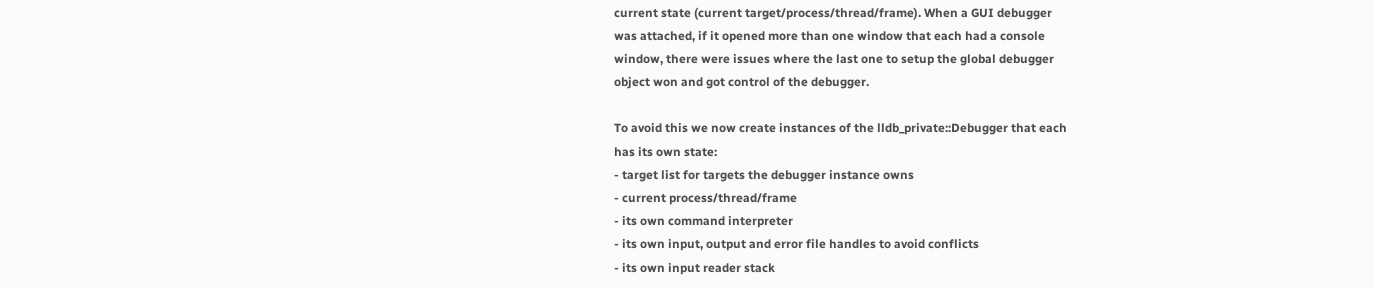current state (current target/process/thread/frame). When a GUI debugger
was attached, if it opened more than one window that each had a console
window, there were issues where the last one to setup the global debugger
object won and got control of the debugger.

To avoid this we now create instances of the lldb_private::Debugger that each
has its own state:
- target list for targets the debugger instance owns
- current process/thread/frame
- its own command interpreter
- its own input, output and error file handles to avoid conflicts
- its own input reader stack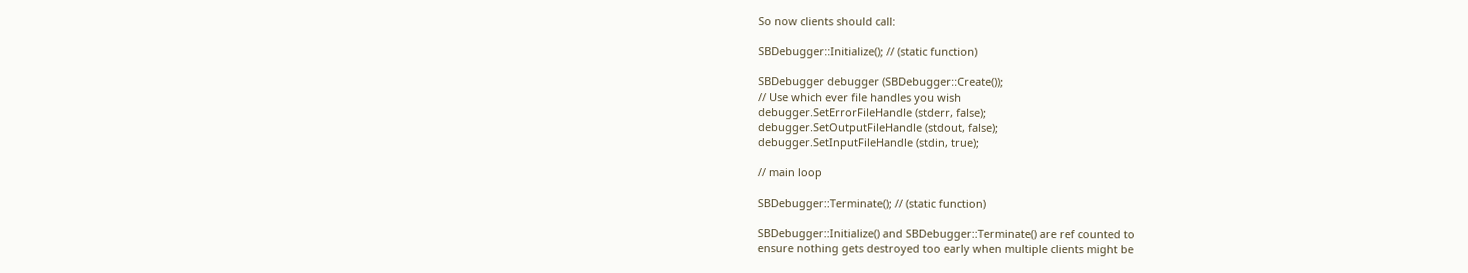So now clients should call:

SBDebugger::Initialize(); // (static function)

SBDebugger debugger (SBDebugger::Create());
// Use which ever file handles you wish
debugger.SetErrorFileHandle (stderr, false);
debugger.SetOutputFileHandle (stdout, false);
debugger.SetInputFileHandle (stdin, true);

// main loop

SBDebugger::Terminate(); // (static function)

SBDebugger::Initialize() and SBDebugger::Terminate() are ref counted to
ensure nothing gets destroyed too early when multiple clients might be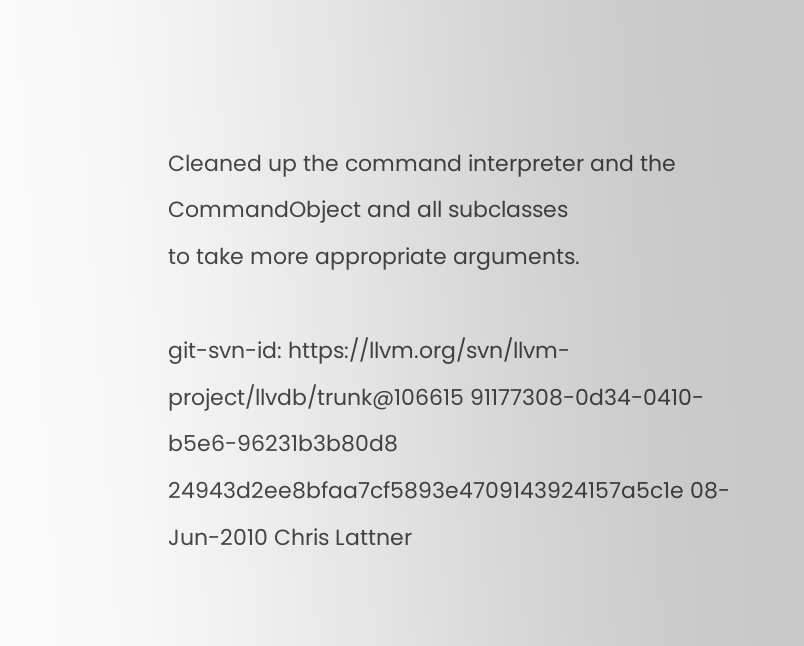Cleaned up the command interpreter and the CommandObject and all subclasses
to take more appropriate arguments.

git-svn-id: https://llvm.org/svn/llvm-project/llvdb/trunk@106615 91177308-0d34-0410-b5e6-96231b3b80d8
24943d2ee8bfaa7cf5893e4709143924157a5c1e 08-Jun-2010 Chris Lattner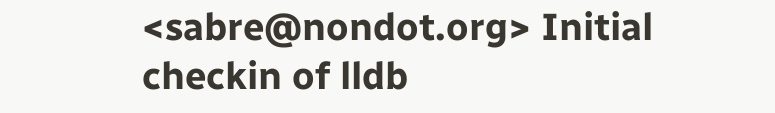<sabre@nondot.org> Initial checkin of lldb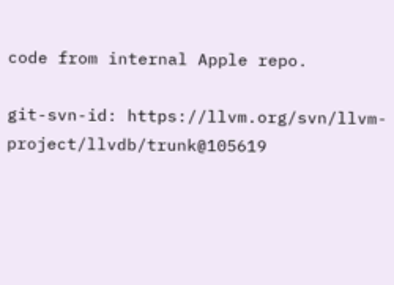code from internal Apple repo.

git-svn-id: https://llvm.org/svn/llvm-project/llvdb/trunk@105619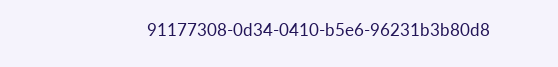91177308-0d34-0410-b5e6-96231b3b80d8